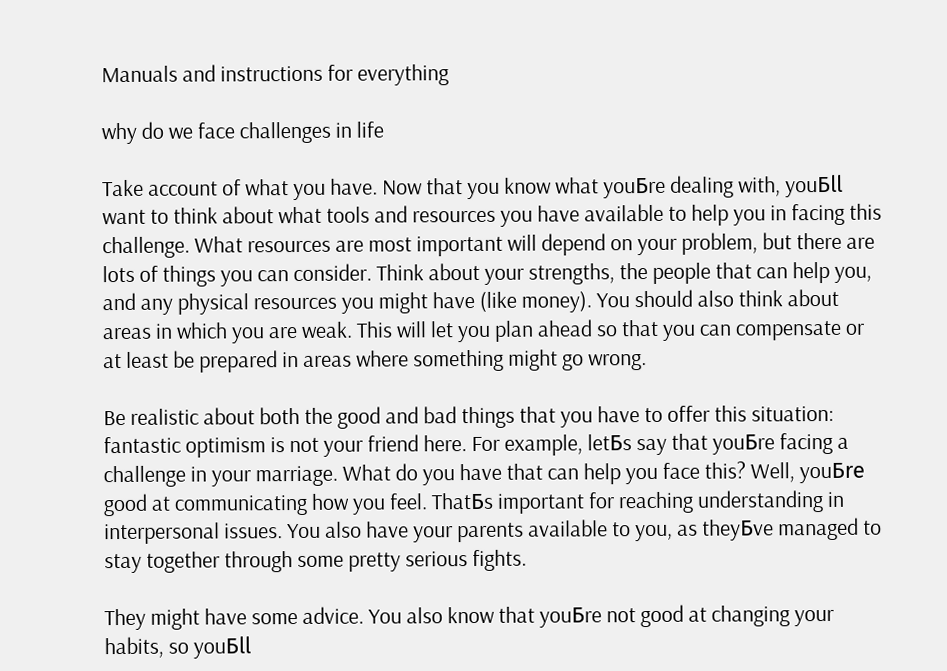Manuals and instructions for everything

why do we face challenges in life

Take account of what you have. Now that you know what youБre dealing with, youБll want to think about what tools and resources you have available to help you in facing this challenge. What resources are most important will depend on your problem, but there are lots of things you can consider. Think about your strengths, the people that can help you, and any physical resources you might have (like money). You should also think about areas in which you are weak. This will let you plan ahead so that you can compensate or at least be prepared in areas where something might go wrong.

Be realistic about both the good and bad things that you have to offer this situation: fantastic optimism is not your friend here. For example, letБs say that youБre facing a challenge in your marriage. What do you have that can help you face this? Well, youБre good at communicating how you feel. ThatБs important for reaching understanding in interpersonal issues. You also have your parents available to you, as theyБve managed to stay together through some pretty serious fights.

They might have some advice. You also know that youБre not good at changing your habits, so youБll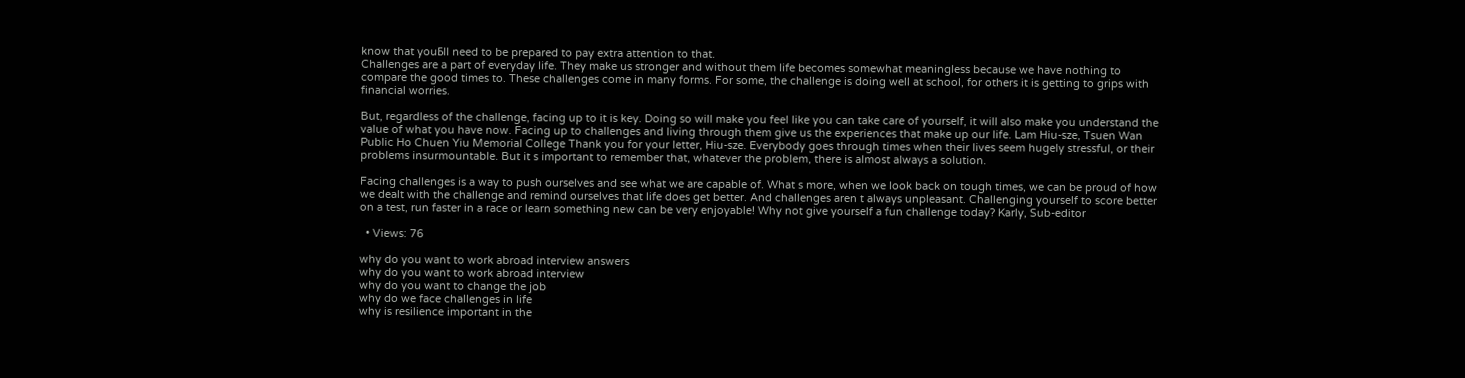know that youБll need to be prepared to pay extra attention to that.
Challenges are a part of everyday life. They make us stronger and without them life becomes somewhat meaningless because we have nothing to compare the good times to. These challenges come in many forms. For some, the challenge is doing well at school, for others it is getting to grips with financial worries.

But, regardless of the challenge, facing up to it is key. Doing so will make you feel like you can take care of yourself, it will also make you understand the value of what you have now. Facing up to challenges and living through them give us the experiences that make up our life. Lam Hiu-sze, Tsuen Wan Public Ho Chuen Yiu Memorial College Thank you for your letter, Hiu-sze. Everybody goes through times when their lives seem hugely stressful, or their problems insurmountable. But it s important to remember that, whatever the problem, there is almost always a solution.

Facing challenges is a way to push ourselves and see what we are capable of. What s more, when we look back on tough times, we can be proud of how we dealt with the challenge and remind ourselves that life does get better. And challenges aren t always unpleasant. Challenging yourself to score better on a test, run faster in a race or learn something new can be very enjoyable! Why not give yourself a fun challenge today? Karly, Sub-editor

  • Views: 76

why do you want to work abroad interview answers
why do you want to work abroad interview
why do you want to change the job
why do we face challenges in life
why is resilience important in the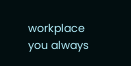workplace
you always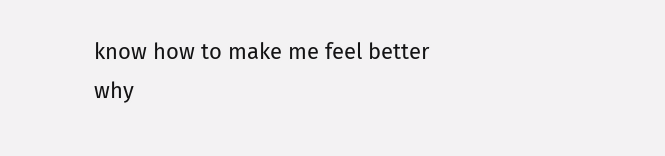know how to make me feel better
why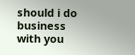should i do business with you